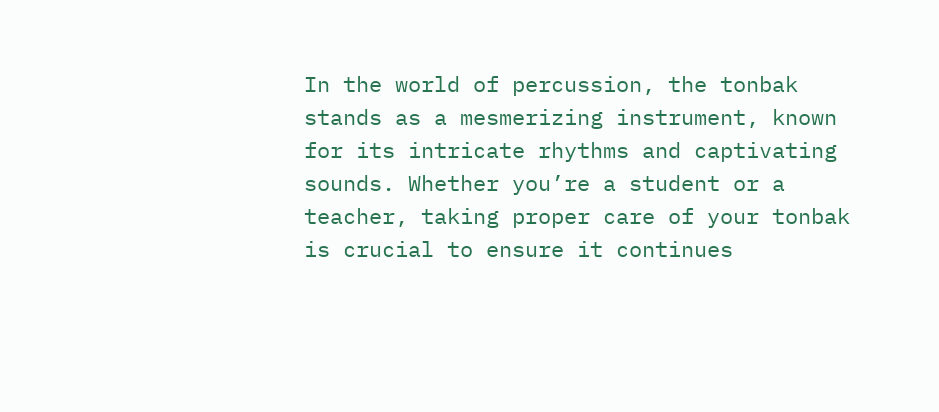In the world of percussion, the tonbak stands as a mesmerizing instrument, known for its intricate rhythms and captivating sounds. Whether you’re a student or a teacher, taking proper care of your tonbak is crucial to ensure it continues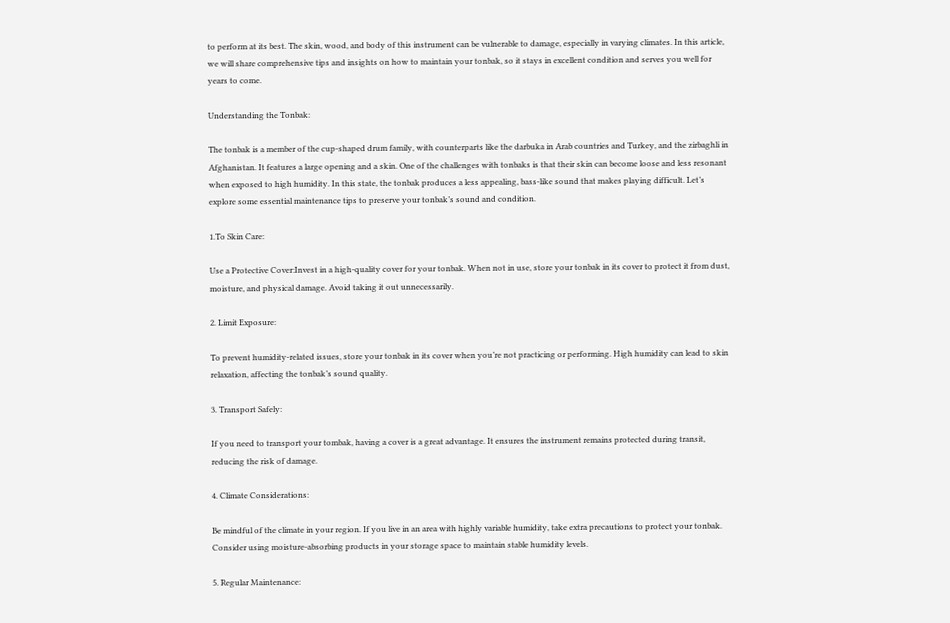to perform at its best. The skin, wood, and body of this instrument can be vulnerable to damage, especially in varying climates. In this article, we will share comprehensive tips and insights on how to maintain your tonbak, so it stays in excellent condition and serves you well for years to come.

Understanding the Tonbak:

The tonbak is a member of the cup-shaped drum family, with counterparts like the darbuka in Arab countries and Turkey, and the zirbaghli in Afghanistan. It features a large opening and a skin. One of the challenges with tonbaks is that their skin can become loose and less resonant when exposed to high humidity. In this state, the tonbak produces a less appealing, bass-like sound that makes playing difficult. Let’s explore some essential maintenance tips to preserve your tonbak’s sound and condition.

1.To Skin Care:

Use a Protective Cover:Invest in a high-quality cover for your tonbak. When not in use, store your tonbak in its cover to protect it from dust, moisture, and physical damage. Avoid taking it out unnecessarily.

2. Limit Exposure:

To prevent humidity-related issues, store your tonbak in its cover when you’re not practicing or performing. High humidity can lead to skin relaxation, affecting the tonbak’s sound quality.

3. Transport Safely:

If you need to transport your tombak, having a cover is a great advantage. It ensures the instrument remains protected during transit, reducing the risk of damage.

4. Climate Considerations:

Be mindful of the climate in your region. If you live in an area with highly variable humidity, take extra precautions to protect your tonbak. Consider using moisture-absorbing products in your storage space to maintain stable humidity levels.

5. Regular Maintenance: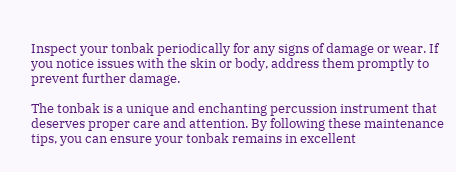Inspect your tonbak periodically for any signs of damage or wear. If you notice issues with the skin or body, address them promptly to prevent further damage.

The tonbak is a unique and enchanting percussion instrument that deserves proper care and attention. By following these maintenance tips, you can ensure your tonbak remains in excellent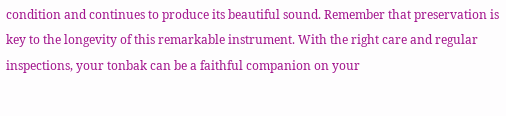condition and continues to produce its beautiful sound. Remember that preservation is key to the longevity of this remarkable instrument. With the right care and regular inspections, your tonbak can be a faithful companion on your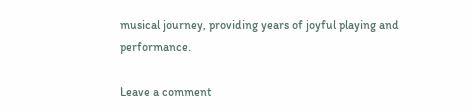musical journey, providing years of joyful playing and performance.

Leave a comment